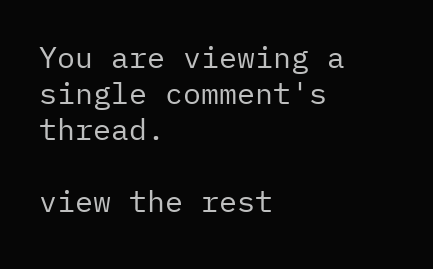You are viewing a single comment's thread.

view the rest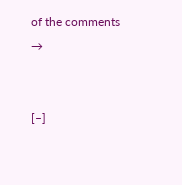of the comments →


[–]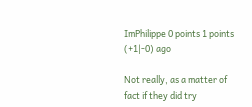ImPhilippe 0 points 1 points (+1|-0) ago

Not really, as a matter of fact if they did try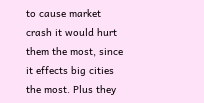to cause market crash it would hurt them the most, since it effects big cities the most. Plus they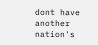dont have another nation's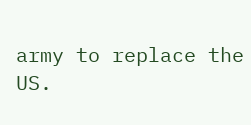army to replace the US.